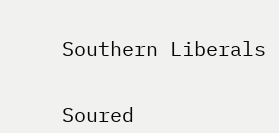Southern Liberals


Soured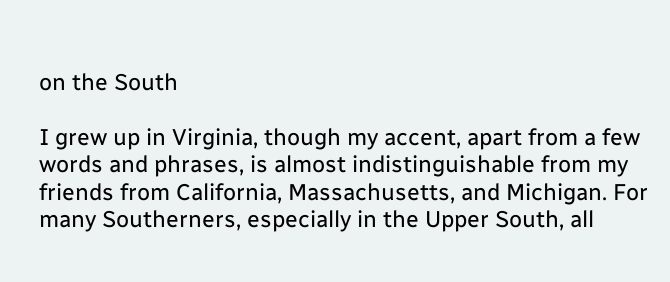on the South

I grew up in Virginia, though my accent, apart from a few words and phrases, is almost indistinguishable from my friends from California, Massachusetts, and Michigan. For many Southerners, especially in the Upper South, all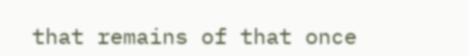that remains of that once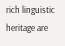rich linguistic heritage are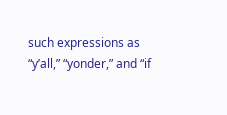such expressions as “y’all,” “yonder,” and “if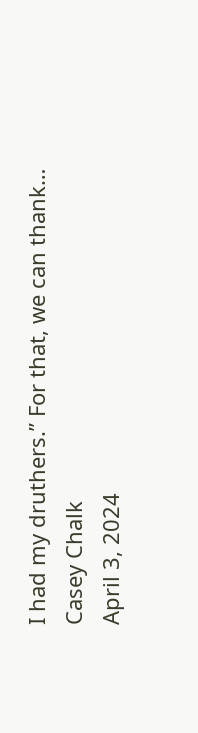I had my druthers.” For that, we can thank…
Casey Chalk
April 3, 2024